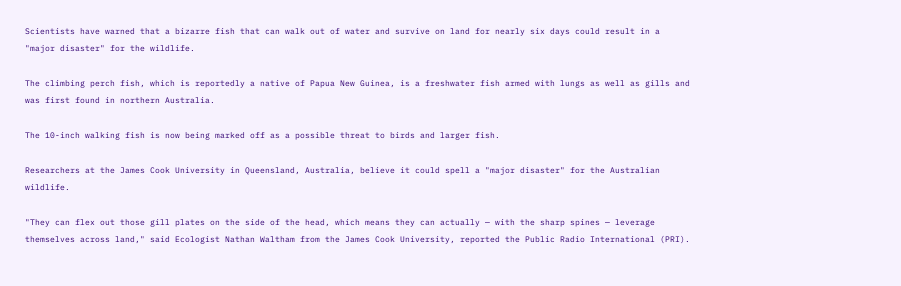Scientists have warned that a bizarre fish that can walk out of water and survive on land for nearly six days could result in a "major disaster" for the wildlife.

The climbing perch fish, which is reportedly a native of Papua New Guinea, is a freshwater fish armed with lungs as well as gills and was first found in northern Australia.

The 10-inch walking fish is now being marked off as a possible threat to birds and larger fish.

Researchers at the James Cook University in Queensland, Australia, believe it could spell a "major disaster" for the Australian wildlife.

"They can flex out those gill plates on the side of the head, which means they can actually — with the sharp spines — leverage themselves across land," said Ecologist Nathan Waltham from the James Cook University, reported the Public Radio International (PRI).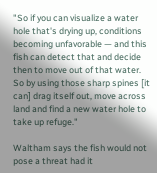"So if you can visualize a water hole that's drying up, conditions becoming unfavorable — and this fish can detect that and decide then to move out of that water. So by using those sharp spines [it can] drag itself out, move across land and find a new water hole to take up refuge."

Waltham says the fish would not pose a threat had it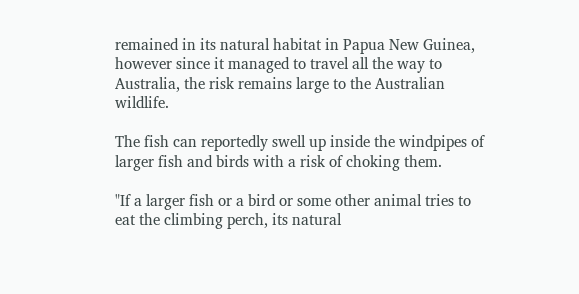remained in its natural habitat in Papua New Guinea, however since it managed to travel all the way to Australia, the risk remains large to the Australian wildlife.

The fish can reportedly swell up inside the windpipes of larger fish and birds with a risk of choking them.

"If a larger fish or a bird or some other animal tries to eat the climbing perch, its natural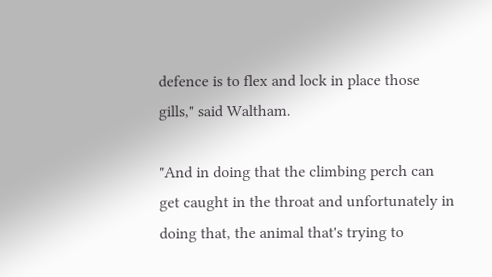defence is to flex and lock in place those gills," said Waltham.

"And in doing that the climbing perch can get caught in the throat and unfortunately in doing that, the animal that's trying to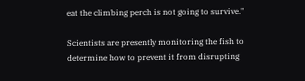eat the climbing perch is not going to survive."

Scientists are presently monitoring the fish to determine how to prevent it from disrupting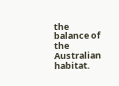the balance of the Australian habitat.